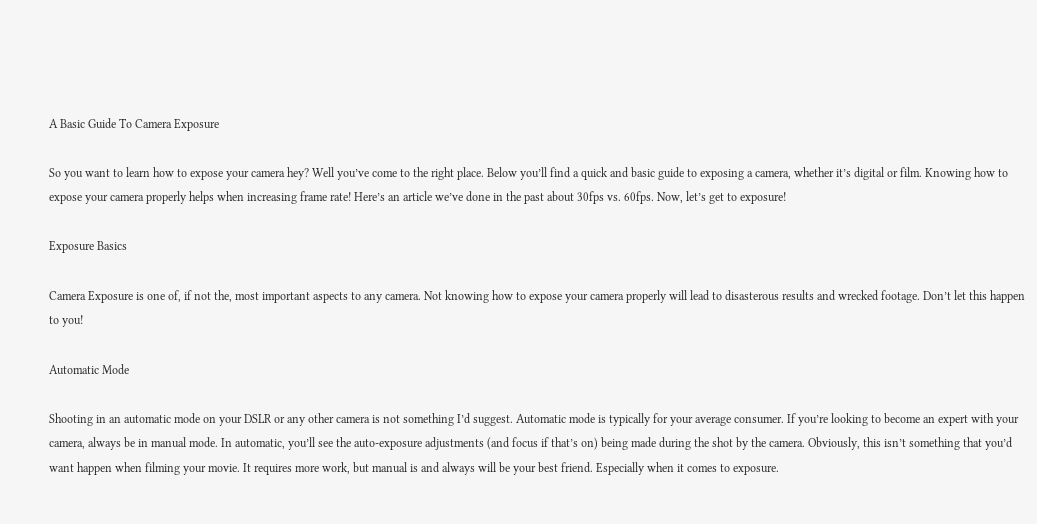A Basic Guide To Camera Exposure

So you want to learn how to expose your camera hey? Well you’ve come to the right place. Below you’ll find a quick and basic guide to exposing a camera, whether it’s digital or film. Knowing how to expose your camera properly helps when increasing frame rate! Here’s an article we’ve done in the past about 30fps vs. 60fps. Now, let’s get to exposure!

Exposure Basics

Camera Exposure is one of, if not the, most important aspects to any camera. Not knowing how to expose your camera properly will lead to disasterous results and wrecked footage. Don’t let this happen to you!

Automatic Mode

Shooting in an automatic mode on your DSLR or any other camera is not something I’d suggest. Automatic mode is typically for your average consumer. If you’re looking to become an expert with your camera, always be in manual mode. In automatic, you’ll see the auto-exposure adjustments (and focus if that’s on) being made during the shot by the camera. Obviously, this isn’t something that you’d want happen when filming your movie. It requires more work, but manual is and always will be your best friend. Especially when it comes to exposure.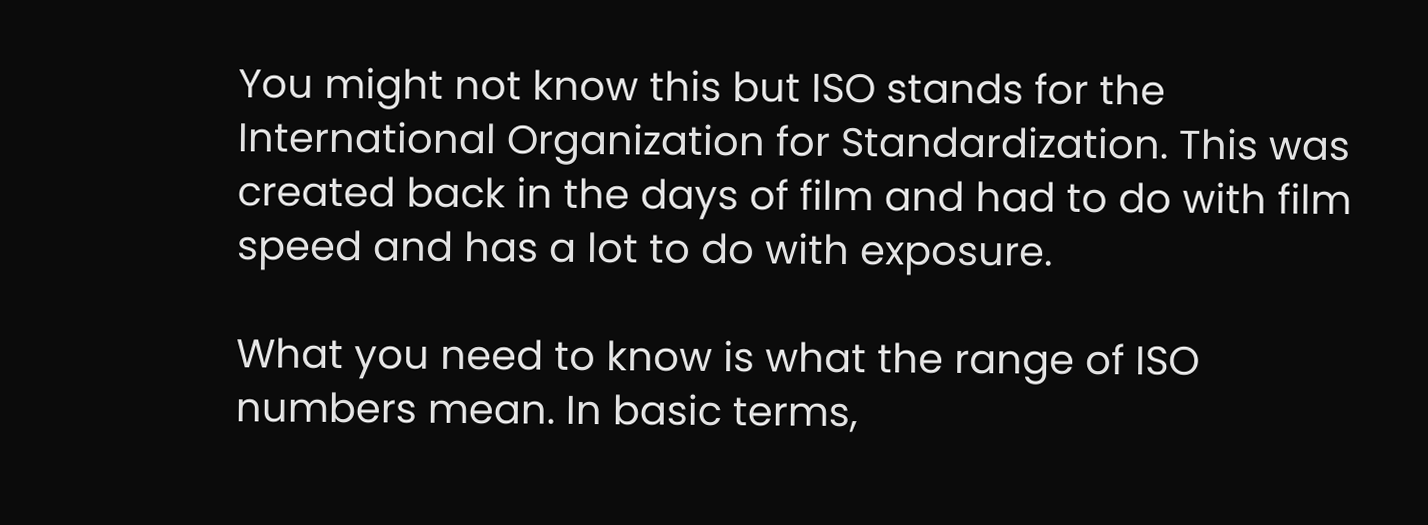You might not know this but ISO stands for the International Organization for Standardization. This was created back in the days of film and had to do with film speed and has a lot to do with exposure.

What you need to know is what the range of ISO numbers mean. In basic terms,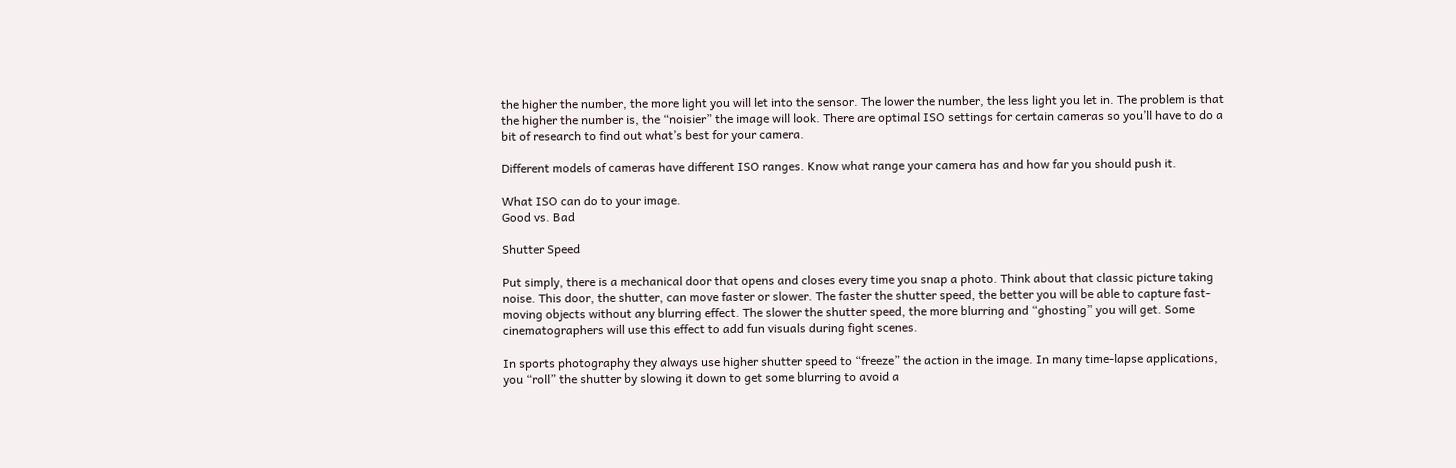the higher the number, the more light you will let into the sensor. The lower the number, the less light you let in. The problem is that the higher the number is, the “noisier” the image will look. There are optimal ISO settings for certain cameras so you’ll have to do a bit of research to find out what’s best for your camera.

Different models of cameras have different ISO ranges. Know what range your camera has and how far you should push it.

What ISO can do to your image.
Good vs. Bad

Shutter Speed

Put simply, there is a mechanical door that opens and closes every time you snap a photo. Think about that classic picture taking noise. This door, the shutter, can move faster or slower. The faster the shutter speed, the better you will be able to capture fast-moving objects without any blurring effect. The slower the shutter speed, the more blurring and “ghosting” you will get. Some cinematographers will use this effect to add fun visuals during fight scenes.

In sports photography they always use higher shutter speed to “freeze” the action in the image. In many time-lapse applications, you “roll” the shutter by slowing it down to get some blurring to avoid a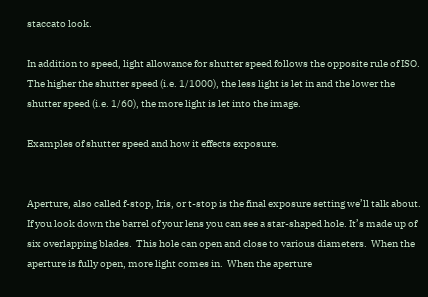staccato look.

In addition to speed, light allowance for shutter speed follows the opposite rule of ISO. The higher the shutter speed (i.e. 1/1000), the less light is let in and the lower the shutter speed (i.e. 1/60), the more light is let into the image.

Examples of shutter speed and how it effects exposure.


Aperture, also called f-stop, Iris, or t-stop is the final exposure setting we’ll talk about. If you look down the barrel of your lens you can see a star-shaped hole. It’s made up of six overlapping blades.  This hole can open and close to various diameters.  When the aperture is fully open, more light comes in.  When the aperture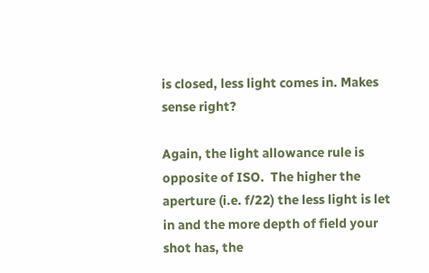is closed, less light comes in. Makes sense right?

Again, the light allowance rule is opposite of ISO.  The higher the aperture (i.e. f/22) the less light is let in and the more depth of field your shot has, the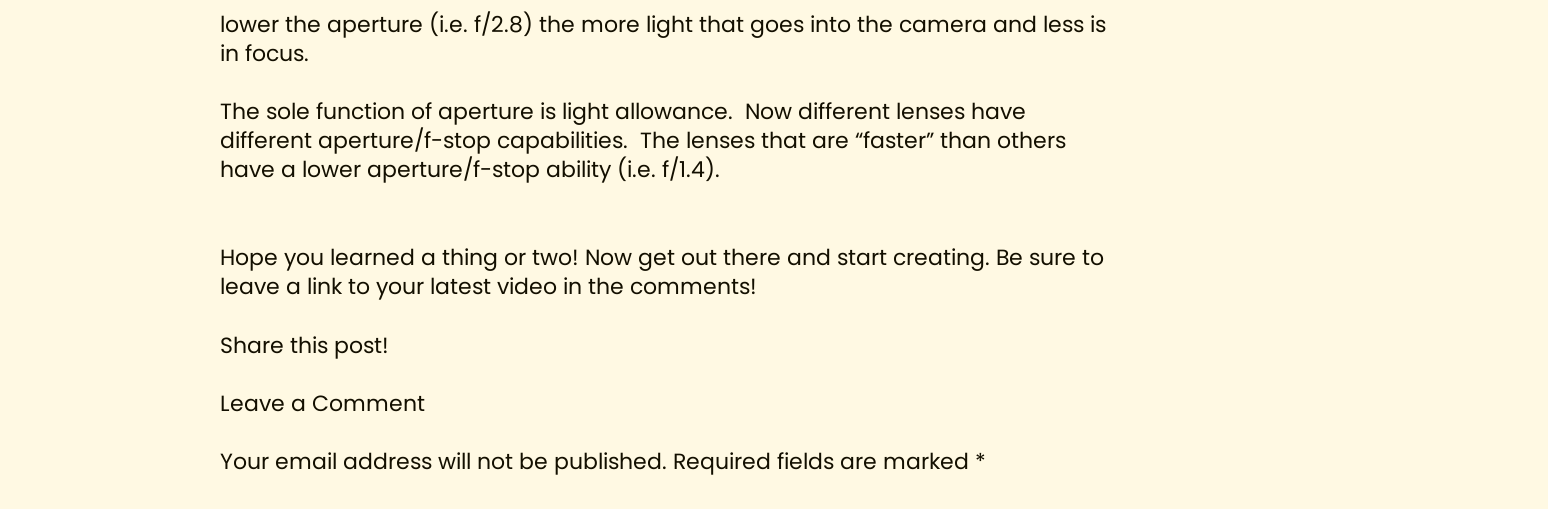lower the aperture (i.e. f/2.8) the more light that goes into the camera and less is in focus.

The sole function of aperture is light allowance.  Now different lenses have different aperture/f-stop capabilities.  The lenses that are “faster” than others have a lower aperture/f-stop ability (i.e. f/1.4).


Hope you learned a thing or two! Now get out there and start creating. Be sure to leave a link to your latest video in the comments!

Share this post!

Leave a Comment

Your email address will not be published. Required fields are marked *